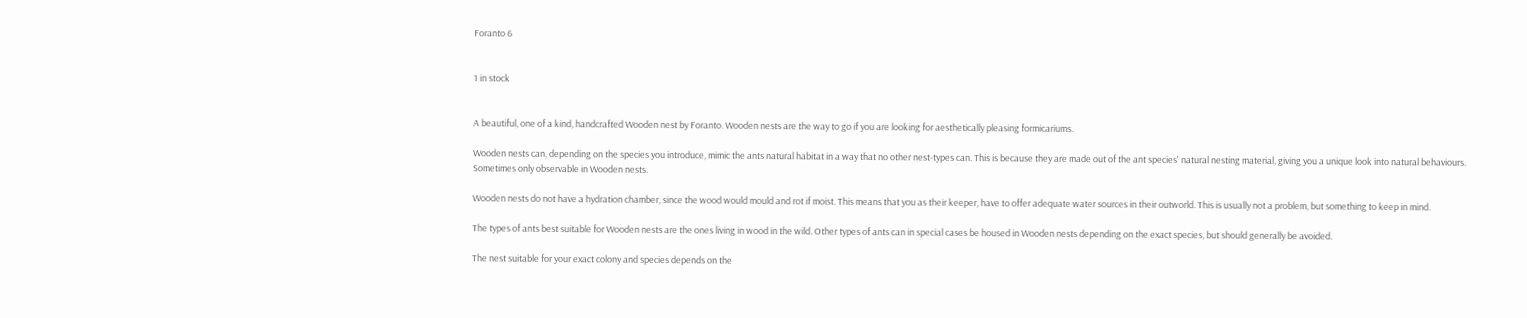Foranto 6


1 in stock


A beautiful, one of a kind, handcrafted Wooden nest by Foranto. Wooden nests are the way to go if you are looking for aesthetically pleasing formicariums.

Wooden nests can, depending on the species you introduce, mimic the ants natural habitat in a way that no other nest-types can. This is because they are made out of the ant species' natural nesting material, giving you a unique look into natural behaviours. Sometimes only observable in Wooden nests.

Wooden nests do not have a hydration chamber, since the wood would mould and rot if moist. This means that you as their keeper, have to offer adequate water sources in their outworld. This is usually not a problem, but something to keep in mind.

The types of ants best suitable for Wooden nests are the ones living in wood in the wild. Other types of ants can in special cases be housed in Wooden nests depending on the exact species, but should generally be avoided.

The nest suitable for your exact colony and species depends on the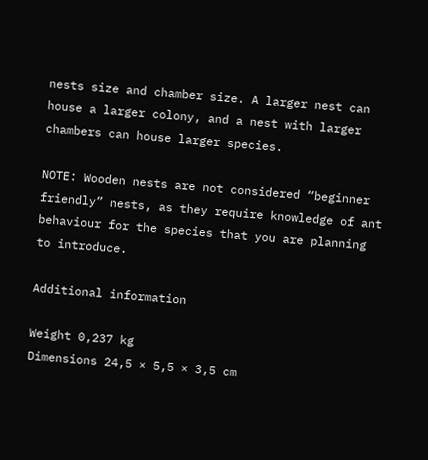nests size and chamber size. A larger nest can house a larger colony, and a nest with larger chambers can house larger species.

NOTE: Wooden nests are not considered “beginner friendly” nests, as they require knowledge of ant behaviour for the species that you are planning to introduce.

Additional information

Weight 0,237 kg
Dimensions 24,5 × 5,5 × 3,5 cm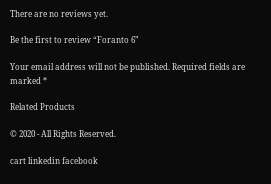There are no reviews yet.

Be the first to review “Foranto 6”

Your email address will not be published. Required fields are marked *

Related Products

© 2020 - All Rights Reserved.

cart linkedin facebook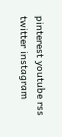pinterest youtube rss twitter instagram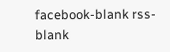facebook-blank rss-blank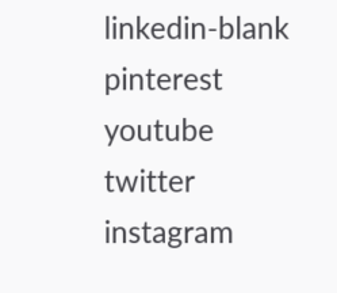linkedin-blank pinterest youtube twitter instagram